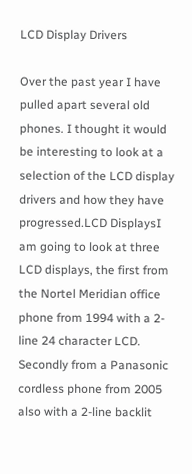LCD Display Drivers

Over the past year I have pulled apart several old phones. I thought it would be interesting to look at a selection of the LCD display drivers and how they have progressed.LCD DisplaysI am going to look at three LCD displays, the first from the Nortel Meridian office phone from 1994 with a 2-line 24 character LCD.  Secondly from a Panasonic cordless phone from 2005 also with a 2-line backlit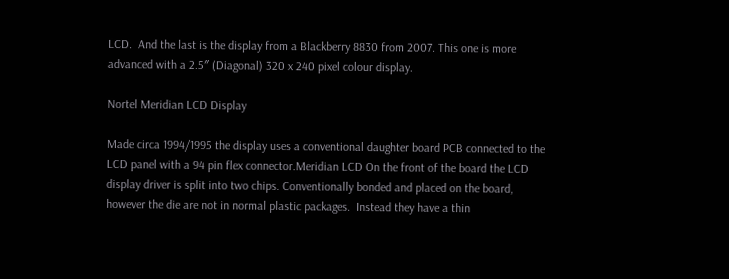LCD.  And the last is the display from a Blackberry 8830 from 2007. This one is more advanced with a 2.5″ (Diagonal) 320 x 240 pixel colour display.

Nortel Meridian LCD Display

Made circa 1994/1995 the display uses a conventional daughter board PCB connected to the LCD panel with a 94 pin flex connector.Meridian LCD On the front of the board the LCD display driver is split into two chips. Conventionally bonded and placed on the board, however the die are not in normal plastic packages.  Instead they have a thin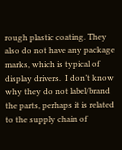rough plastic coating. They also do not have any package marks, which is typical of display drivers.  I don’t know why they do not label/brand the parts, perhaps it is related to the supply chain of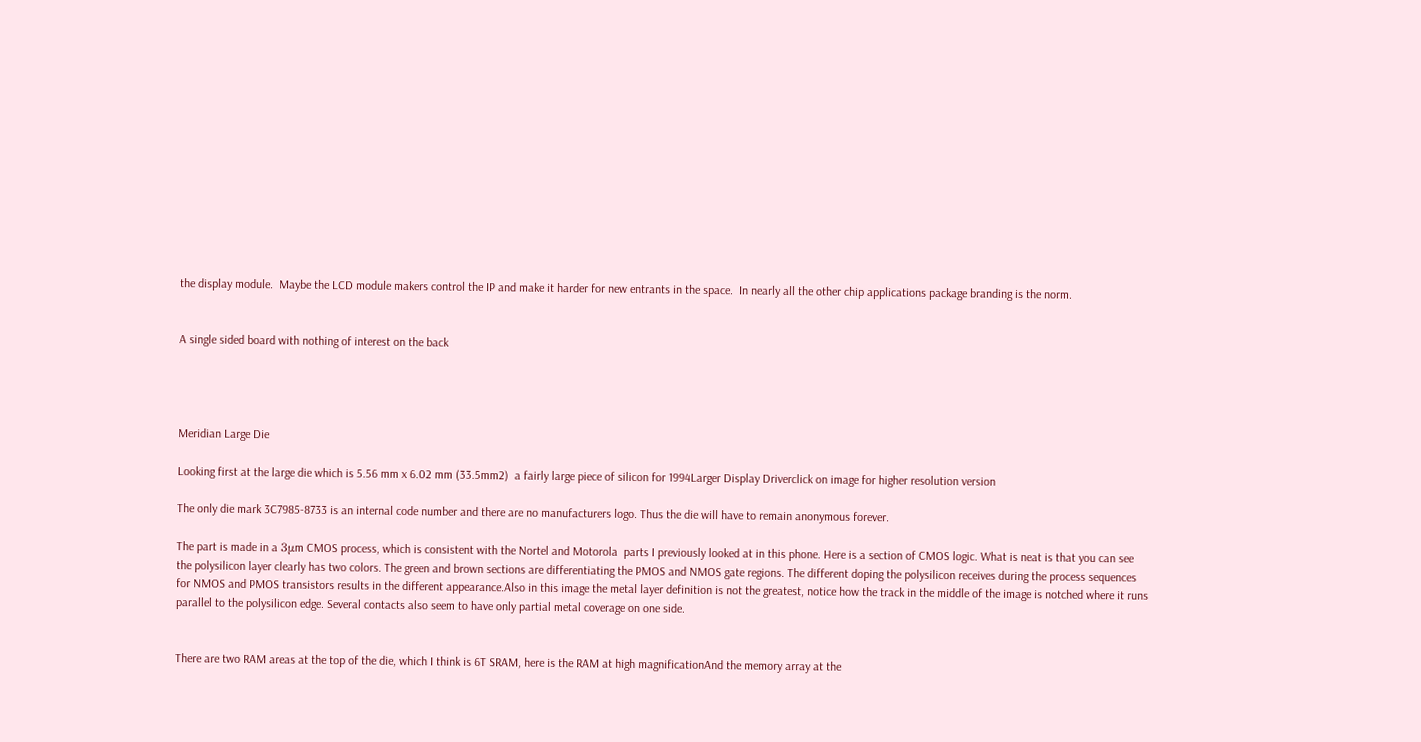the display module.  Maybe the LCD module makers control the IP and make it harder for new entrants in the space.  In nearly all the other chip applications package branding is the norm.


A single sided board with nothing of interest on the back




Meridian Large Die

Looking first at the large die which is 5.56 mm x 6.02 mm (33.5mm2)  a fairly large piece of silicon for 1994Larger Display Driverclick on image for higher resolution version

The only die mark 3C7985-8733 is an internal code number and there are no manufacturers logo. Thus the die will have to remain anonymous forever.

The part is made in a 3μm CMOS process, which is consistent with the Nortel and Motorola  parts I previously looked at in this phone. Here is a section of CMOS logic. What is neat is that you can see the polysilicon layer clearly has two colors. The green and brown sections are differentiating the PMOS and NMOS gate regions. The different doping the polysilicon receives during the process sequences for NMOS and PMOS transistors results in the different appearance.Also in this image the metal layer definition is not the greatest, notice how the track in the middle of the image is notched where it runs parallel to the polysilicon edge. Several contacts also seem to have only partial metal coverage on one side.


There are two RAM areas at the top of the die, which I think is 6T SRAM, here is the RAM at high magnificationAnd the memory array at the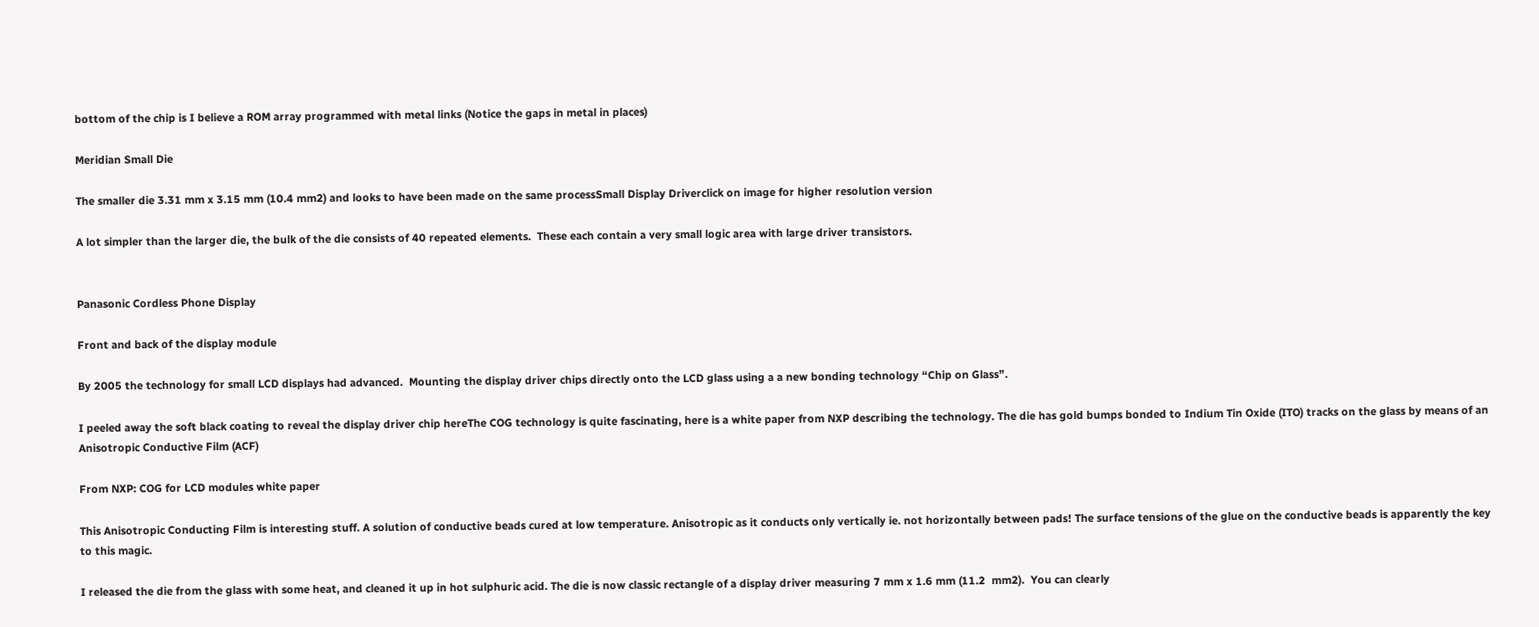bottom of the chip is I believe a ROM array programmed with metal links (Notice the gaps in metal in places)

Meridian Small Die

The smaller die 3.31 mm x 3.15 mm (10.4 mm2) and looks to have been made on the same processSmall Display Driverclick on image for higher resolution version

A lot simpler than the larger die, the bulk of the die consists of 40 repeated elements.  These each contain a very small logic area with large driver transistors.


Panasonic Cordless Phone Display

Front and back of the display module

By 2005 the technology for small LCD displays had advanced.  Mounting the display driver chips directly onto the LCD glass using a a new bonding technology “Chip on Glass”.

I peeled away the soft black coating to reveal the display driver chip hereThe COG technology is quite fascinating, here is a white paper from NXP describing the technology. The die has gold bumps bonded to Indium Tin Oxide (ITO) tracks on the glass by means of an Anisotropic Conductive Film (ACF)

From NXP: COG for LCD modules white paper

This Anisotropic Conducting Film is interesting stuff. A solution of conductive beads cured at low temperature. Anisotropic as it conducts only vertically ie. not horizontally between pads! The surface tensions of the glue on the conductive beads is apparently the key to this magic.

I released the die from the glass with some heat, and cleaned it up in hot sulphuric acid. The die is now classic rectangle of a display driver measuring 7 mm x 1.6 mm (11.2  mm2).  You can clearly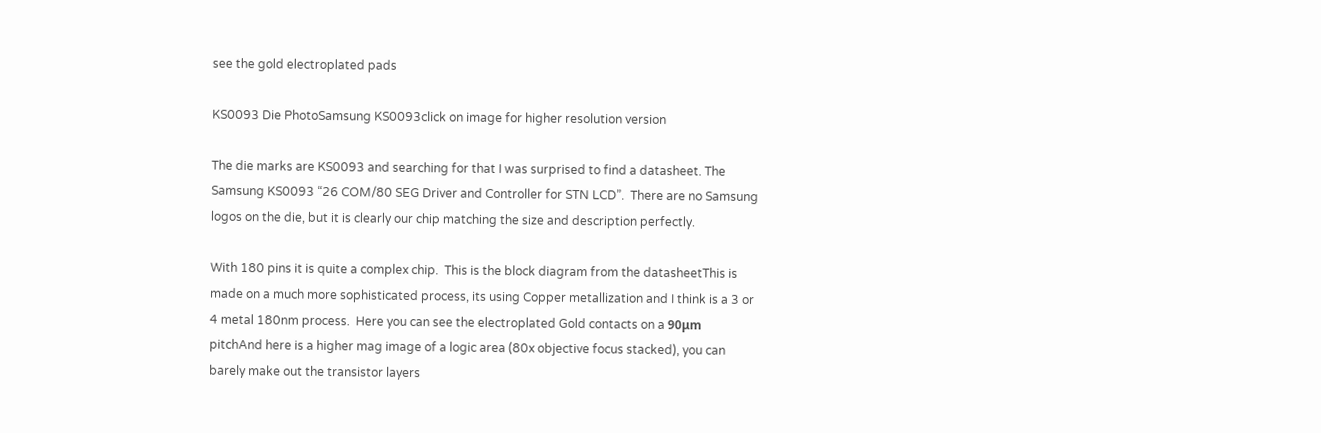see the gold electroplated pads

KS0093 Die PhotoSamsung KS0093click on image for higher resolution version

The die marks are KS0093 and searching for that I was surprised to find a datasheet. The Samsung KS0093 “26 COM/80 SEG Driver and Controller for STN LCD”.  There are no Samsung logos on the die, but it is clearly our chip matching the size and description perfectly.

With 180 pins it is quite a complex chip.  This is the block diagram from the datasheetThis is made on a much more sophisticated process, its using Copper metallization and I think is a 3 or 4 metal 180nm process.  Here you can see the electroplated Gold contacts on a 90μm pitchAnd here is a higher mag image of a logic area (80x objective focus stacked), you can barely make out the transistor layers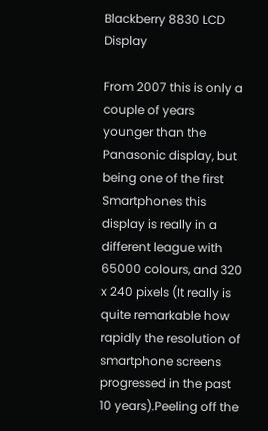Blackberry 8830 LCD Display

From 2007 this is only a couple of years younger than the Panasonic display, but being one of the first Smartphones this display is really in a different league with 65000 colours, and 320 x 240 pixels (It really is quite remarkable how rapidly the resolution of smartphone screens progressed in the past 10 years).Peeling off the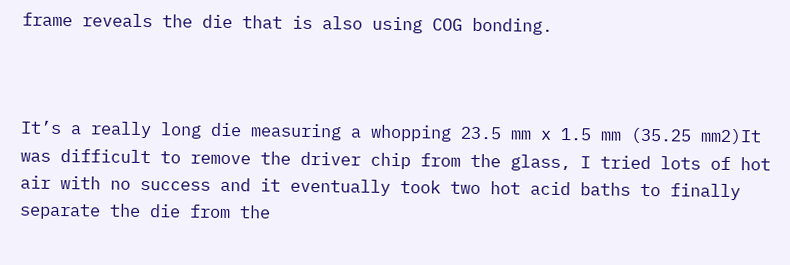frame reveals the die that is also using COG bonding.



It’s a really long die measuring a whopping 23.5 mm x 1.5 mm (35.25 mm2)It was difficult to remove the driver chip from the glass, I tried lots of hot air with no success and it eventually took two hot acid baths to finally separate the die from the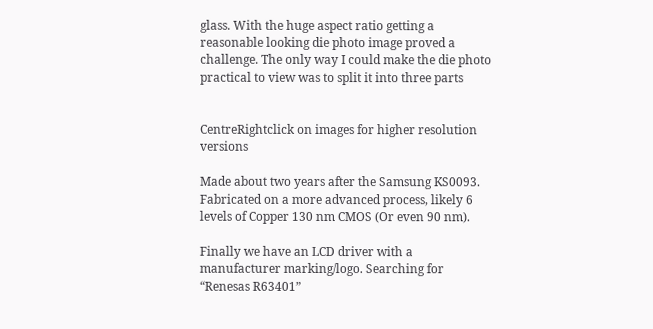glass. With the huge aspect ratio getting a reasonable looking die photo image proved a challenge. The only way I could make the die photo practical to view was to split it into three parts


CentreRightclick on images for higher resolution versions

Made about two years after the Samsung KS0093. Fabricated on a more advanced process, likely 6 levels of Copper 130 nm CMOS (Or even 90 nm).

Finally we have an LCD driver with a manufacturer marking/logo. Searching for “Renesas R63401”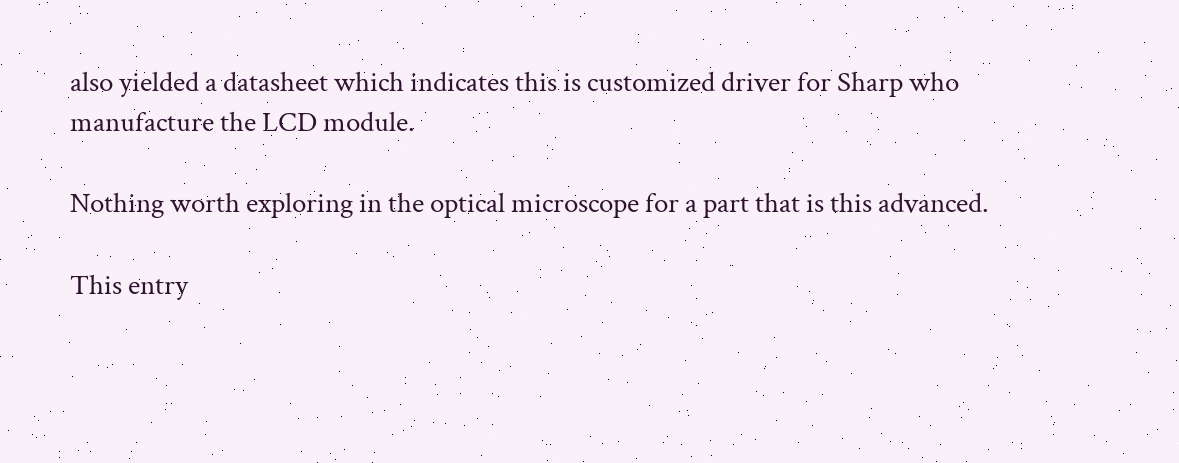also yielded a datasheet which indicates this is customized driver for Sharp who manufacture the LCD module.

Nothing worth exploring in the optical microscope for a part that is this advanced.

This entry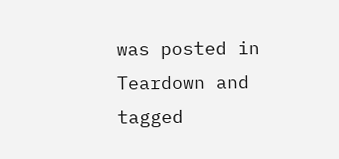was posted in Teardown and tagged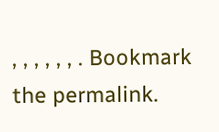, , , , , , . Bookmark the permalink.